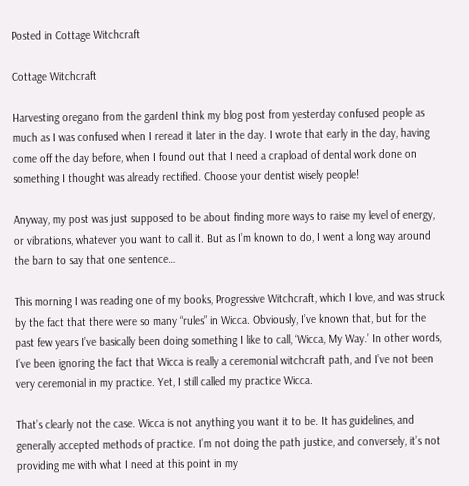Posted in Cottage Witchcraft

Cottage Witchcraft

Harvesting oregano from the gardenI think my blog post from yesterday confused people as much as I was confused when I reread it later in the day. I wrote that early in the day, having come off the day before, when I found out that I need a crapload of dental work done on something I thought was already rectified. Choose your dentist wisely people!

Anyway, my post was just supposed to be about finding more ways to raise my level of energy, or vibrations, whatever you want to call it. But as I’m known to do, I went a long way around the barn to say that one sentence…

This morning I was reading one of my books, Progressive Witchcraft, which I love, and was struck by the fact that there were so many “rules” in Wicca. Obviously, I’ve known that, but for the past few years I’ve basically been doing something I like to call, ‘Wicca, My Way.’ In other words, I’ve been ignoring the fact that Wicca is really a ceremonial witchcraft path, and I’ve not been very ceremonial in my practice. Yet, I still called my practice Wicca.

That’s clearly not the case. Wicca is not anything you want it to be. It has guidelines, and generally accepted methods of practice. I’m not doing the path justice, and conversely, it’s not providing me with what I need at this point in my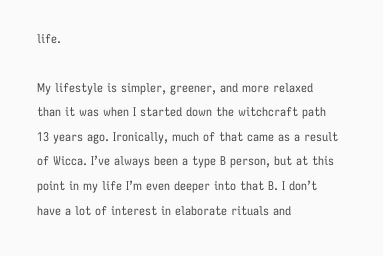life.

My lifestyle is simpler, greener, and more relaxed than it was when I started down the witchcraft path 13 years ago. Ironically, much of that came as a result of Wicca. I’ve always been a type B person, but at this point in my life I’m even deeper into that B. I don’t have a lot of interest in elaborate rituals and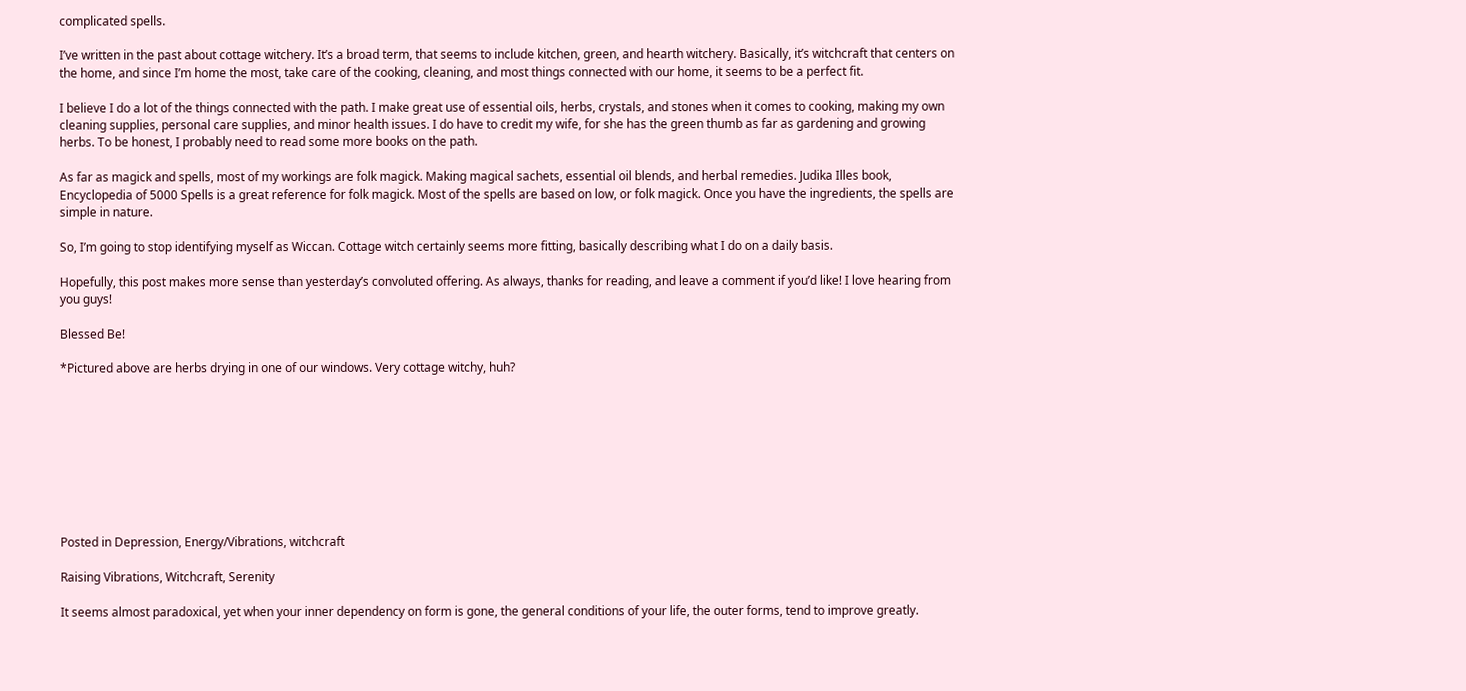complicated spells.

I’ve written in the past about cottage witchery. It’s a broad term, that seems to include kitchen, green, and hearth witchery. Basically, it’s witchcraft that centers on the home, and since I’m home the most, take care of the cooking, cleaning, and most things connected with our home, it seems to be a perfect fit.

I believe I do a lot of the things connected with the path. I make great use of essential oils, herbs, crystals, and stones when it comes to cooking, making my own cleaning supplies, personal care supplies, and minor health issues. I do have to credit my wife, for she has the green thumb as far as gardening and growing herbs. To be honest, I probably need to read some more books on the path.

As far as magick and spells, most of my workings are folk magick. Making magical sachets, essential oil blends, and herbal remedies. Judika Illes book, Encyclopedia of 5000 Spells is a great reference for folk magick. Most of the spells are based on low, or folk magick. Once you have the ingredients, the spells are simple in nature.

So, I’m going to stop identifying myself as Wiccan. Cottage witch certainly seems more fitting, basically describing what I do on a daily basis.

Hopefully, this post makes more sense than yesterday’s convoluted offering. As always, thanks for reading, and leave a comment if you’d like! I love hearing from you guys!

Blessed Be!

*Pictured above are herbs drying in one of our windows. Very cottage witchy, huh?









Posted in Depression, Energy/Vibrations, witchcraft

Raising Vibrations, Witchcraft, Serenity

It seems almost paradoxical, yet when your inner dependency on form is gone, the general conditions of your life, the outer forms, tend to improve greatly.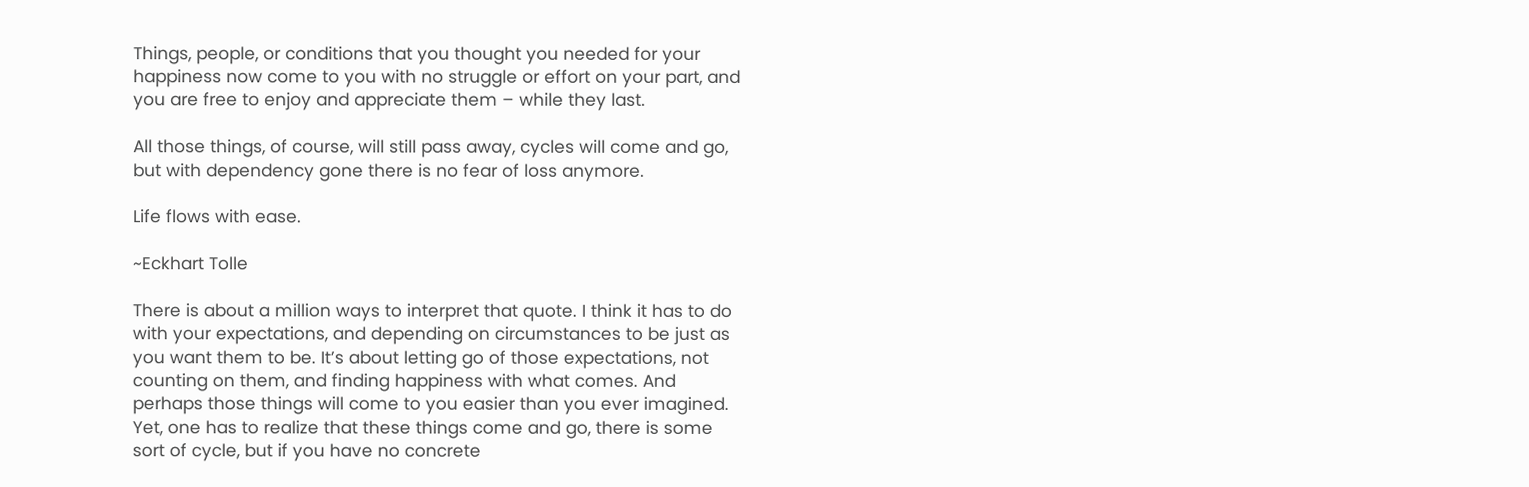Things, people, or conditions that you thought you needed for your happiness now come to you with no struggle or effort on your part, and you are free to enjoy and appreciate them – while they last.

All those things, of course, will still pass away, cycles will come and go, but with dependency gone there is no fear of loss anymore.

Life flows with ease.

~Eckhart Tolle

There is about a million ways to interpret that quote. I think it has to do with your expectations, and depending on circumstances to be just as you want them to be. It’s about letting go of those expectations, not counting on them, and finding happiness with what comes. And perhaps those things will come to you easier than you ever imagined. Yet, one has to realize that these things come and go, there is some sort of cycle, but if you have no concrete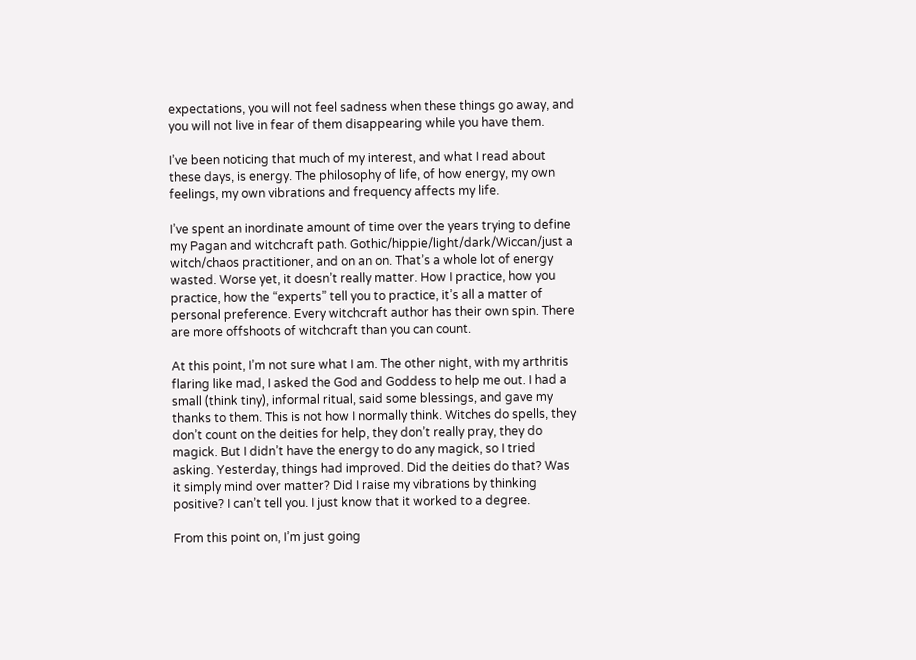expectations, you will not feel sadness when these things go away, and you will not live in fear of them disappearing while you have them.

I’ve been noticing that much of my interest, and what I read about these days, is energy. The philosophy of life, of how energy, my own feelings, my own vibrations and frequency affects my life.

I’ve spent an inordinate amount of time over the years trying to define my Pagan and witchcraft path. Gothic/hippie/light/dark/Wiccan/just a witch/chaos practitioner, and on an on. That’s a whole lot of energy wasted. Worse yet, it doesn’t really matter. How I practice, how you practice, how the “experts” tell you to practice, it’s all a matter of personal preference. Every witchcraft author has their own spin. There are more offshoots of witchcraft than you can count.

At this point, I’m not sure what I am. The other night, with my arthritis flaring like mad, I asked the God and Goddess to help me out. I had a small (think tiny), informal ritual, said some blessings, and gave my thanks to them. This is not how I normally think. Witches do spells, they don’t count on the deities for help, they don’t really pray, they do magick. But I didn’t have the energy to do any magick, so I tried asking. Yesterday, things had improved. Did the deities do that? Was it simply mind over matter? Did I raise my vibrations by thinking positive? I can’t tell you. I just know that it worked to a degree.

From this point on, I’m just going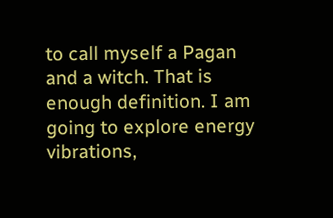to call myself a Pagan and a witch. That is enough definition. I am going to explore energy vibrations,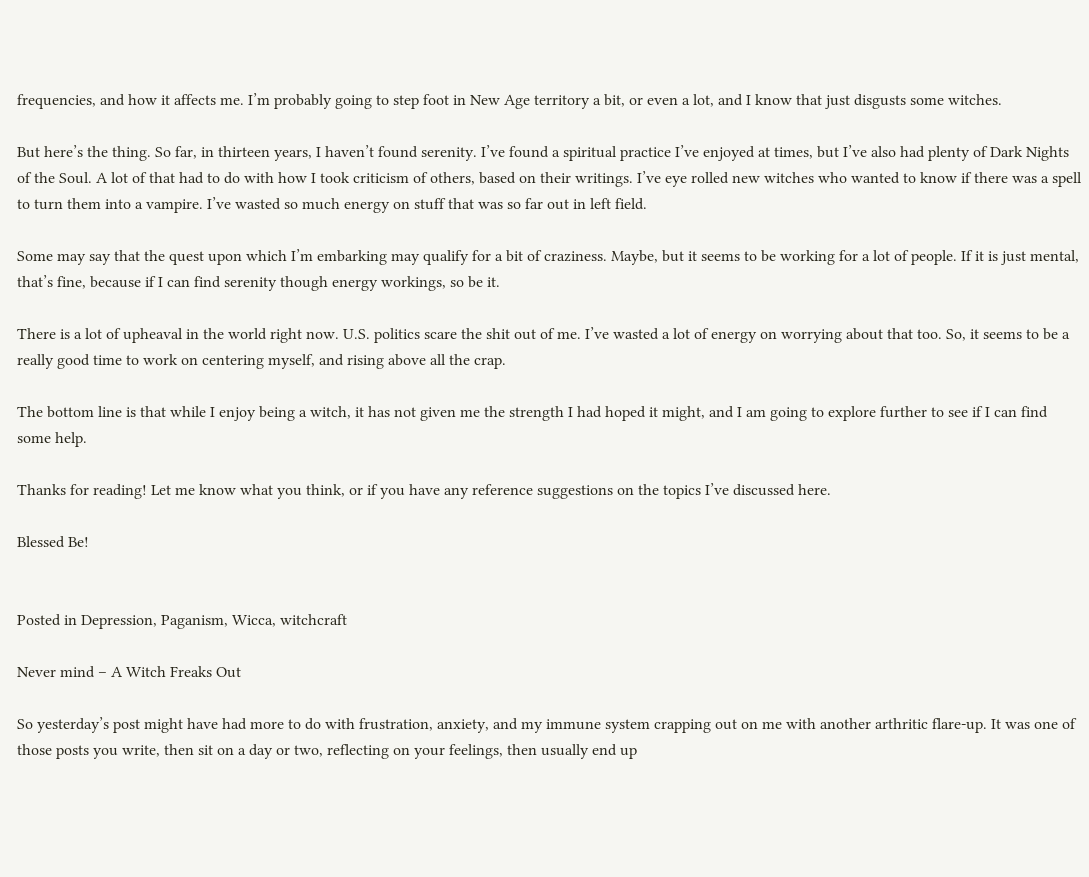frequencies, and how it affects me. I’m probably going to step foot in New Age territory a bit, or even a lot, and I know that just disgusts some witches.

But here’s the thing. So far, in thirteen years, I haven’t found serenity. I’ve found a spiritual practice I’ve enjoyed at times, but I’ve also had plenty of Dark Nights of the Soul. A lot of that had to do with how I took criticism of others, based on their writings. I’ve eye rolled new witches who wanted to know if there was a spell to turn them into a vampire. I’ve wasted so much energy on stuff that was so far out in left field.

Some may say that the quest upon which I’m embarking may qualify for a bit of craziness. Maybe, but it seems to be working for a lot of people. If it is just mental, that’s fine, because if I can find serenity though energy workings, so be it.

There is a lot of upheaval in the world right now. U.S. politics scare the shit out of me. I’ve wasted a lot of energy on worrying about that too. So, it seems to be a really good time to work on centering myself, and rising above all the crap.

The bottom line is that while I enjoy being a witch, it has not given me the strength I had hoped it might, and I am going to explore further to see if I can find some help.

Thanks for reading! Let me know what you think, or if you have any reference suggestions on the topics I’ve discussed here.

Blessed Be!


Posted in Depression, Paganism, Wicca, witchcraft

Never mind – A Witch Freaks Out

So yesterday’s post might have had more to do with frustration, anxiety, and my immune system crapping out on me with another arthritic flare-up. It was one of those posts you write, then sit on a day or two, reflecting on your feelings, then usually end up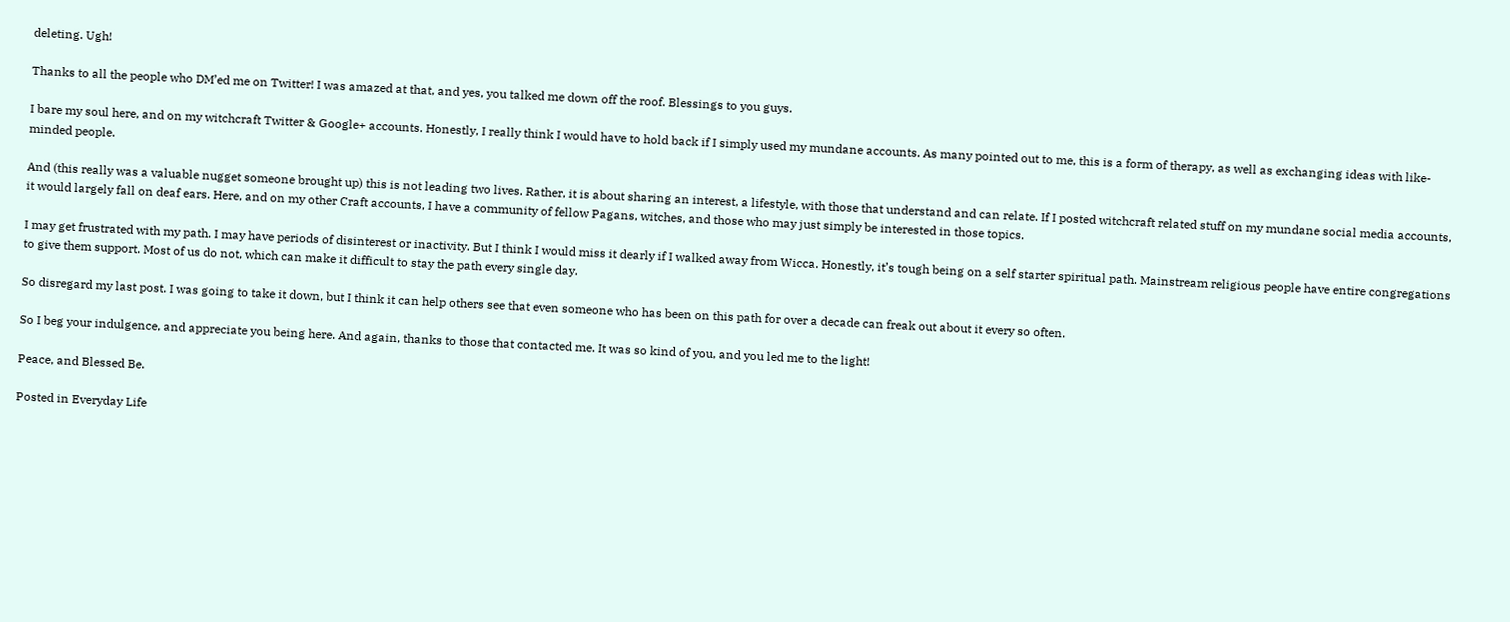deleting. Ugh!

Thanks to all the people who DM’ed me on Twitter! I was amazed at that, and yes, you talked me down off the roof. Blessings to you guys.

I bare my soul here, and on my witchcraft Twitter & Google+ accounts. Honestly, I really think I would have to hold back if I simply used my mundane accounts. As many pointed out to me, this is a form of therapy, as well as exchanging ideas with like-minded people.

And (this really was a valuable nugget someone brought up) this is not leading two lives. Rather, it is about sharing an interest, a lifestyle, with those that understand and can relate. If I posted witchcraft related stuff on my mundane social media accounts, it would largely fall on deaf ears. Here, and on my other Craft accounts, I have a community of fellow Pagans, witches, and those who may just simply be interested in those topics.

I may get frustrated with my path. I may have periods of disinterest or inactivity. But I think I would miss it dearly if I walked away from Wicca. Honestly, it’s tough being on a self starter spiritual path. Mainstream religious people have entire congregations to give them support. Most of us do not, which can make it difficult to stay the path every single day.

So disregard my last post. I was going to take it down, but I think it can help others see that even someone who has been on this path for over a decade can freak out about it every so often.

So I beg your indulgence, and appreciate you being here. And again, thanks to those that contacted me. It was so kind of you, and you led me to the light!

Peace, and Blessed Be.

Posted in Everyday Life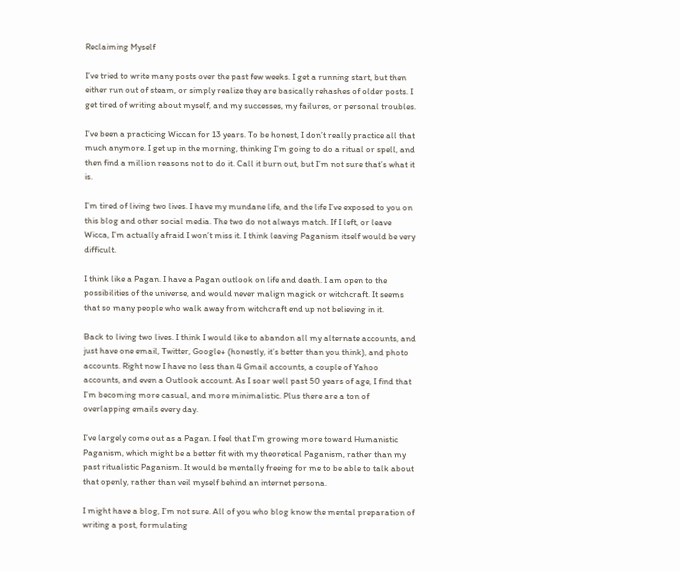Reclaiming Myself

I’ve tried to write many posts over the past few weeks. I get a running start, but then either run out of steam, or simply realize they are basically rehashes of older posts. I get tired of writing about myself, and my successes, my failures, or personal troubles.

I’ve been a practicing Wiccan for 13 years. To be honest, I don’t really practice all that much anymore. I get up in the morning, thinking I’m going to do a ritual or spell, and then find a million reasons not to do it. Call it burn out, but I’m not sure that’s what it is.

I’m tired of living two lives. I have my mundane life, and the life I’ve exposed to you on this blog and other social media. The two do not always match. If I left, or leave Wicca, I’m actually afraid I won’t miss it. I think leaving Paganism itself would be very difficult.

I think like a Pagan. I have a Pagan outlook on life and death. I am open to the possibilities of the universe, and would never malign magick or witchcraft. It seems that so many people who walk away from witchcraft end up not believing in it.

Back to living two lives. I think I would like to abandon all my alternate accounts, and just have one email, Twitter, Google+ (honestly, it’s better than you think), and photo accounts. Right now I have no less than 4 Gmail accounts, a couple of Yahoo accounts, and even a Outlook account. As I soar well past 50 years of age, I find that I’m becoming more casual, and more minimalistic. Plus there are a ton of overlapping emails every day.

I’ve largely come out as a Pagan. I feel that I’m growing more toward Humanistic Paganism, which might be a better fit with my theoretical Paganism, rather than my past ritualistic Paganism. It would be mentally freeing for me to be able to talk about that openly, rather than veil myself behind an internet persona.

I might have a blog, I’m not sure. All of you who blog know the mental preparation of writing a post, formulating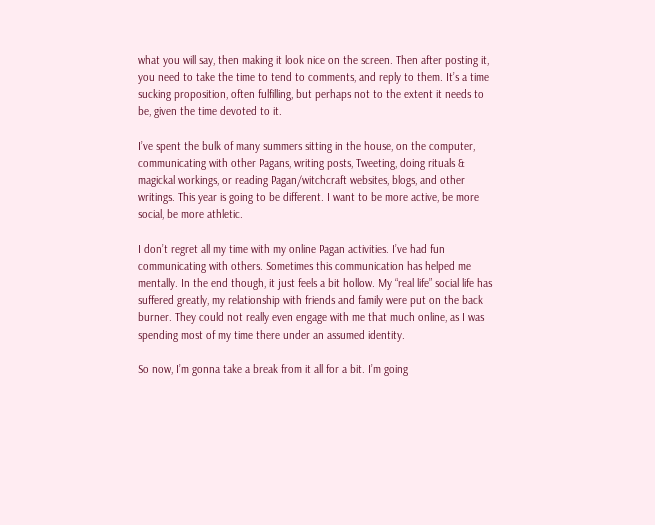what you will say, then making it look nice on the screen. Then after posting it, you need to take the time to tend to comments, and reply to them. It’s a time sucking proposition, often fulfilling, but perhaps not to the extent it needs to be, given the time devoted to it.

I’ve spent the bulk of many summers sitting in the house, on the computer, communicating with other Pagans, writing posts, Tweeting, doing rituals & magickal workings, or reading Pagan/witchcraft websites, blogs, and other writings. This year is going to be different. I want to be more active, be more social, be more athletic.

I don’t regret all my time with my online Pagan activities. I’ve had fun communicating with others. Sometimes this communication has helped me mentally. In the end though, it just feels a bit hollow. My “real life” social life has suffered greatly, my relationship with friends and family were put on the back burner. They could not really even engage with me that much online, as I was spending most of my time there under an assumed identity.

So now, I’m gonna take a break from it all for a bit. I’m going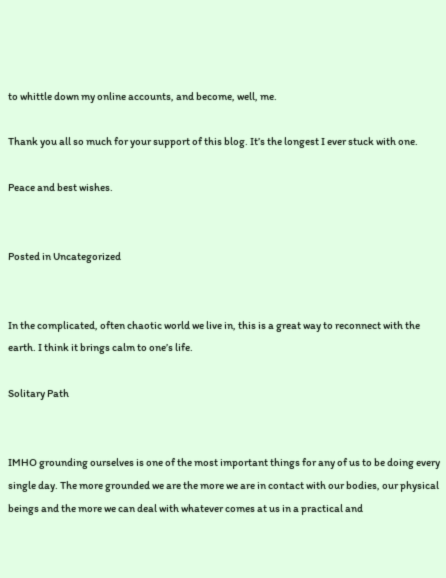to whittle down my online accounts, and become, well, me.

Thank you all so much for your support of this blog. It’s the longest I ever stuck with one.

Peace and best wishes.


Posted in Uncategorized


In the complicated, often chaotic world we live in, this is a great way to reconnect with the earth. I think it brings calm to one’s life.

Solitary Path


IMHO grounding ourselves is one of the most important things for any of us to be doing every single day. The more grounded we are the more we are in contact with our bodies, our physical beings and the more we can deal with whatever comes at us in a practical and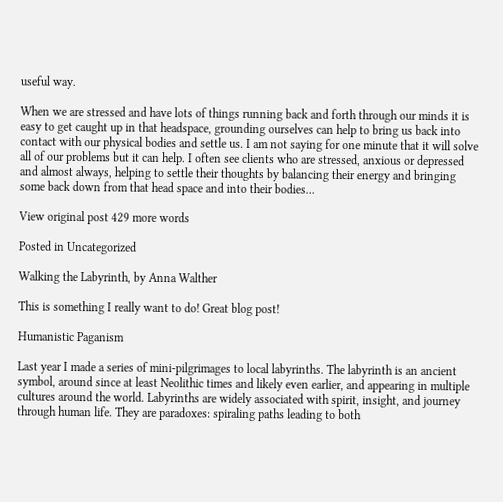useful way.

When we are stressed and have lots of things running back and forth through our minds it is easy to get caught up in that headspace, grounding ourselves can help to bring us back into contact with our physical bodies and settle us. I am not saying for one minute that it will solve all of our problems but it can help. I often see clients who are stressed, anxious or depressed and almost always, helping to settle their thoughts by balancing their energy and bringing some back down from that head space and into their bodies…

View original post 429 more words

Posted in Uncategorized

Walking the Labyrinth, by Anna Walther

This is something I really want to do! Great blog post!

Humanistic Paganism

Last year I made a series of mini-pilgrimages to local labyrinths. The labyrinth is an ancient symbol, around since at least Neolithic times and likely even earlier, and appearing in multiple cultures around the world. Labyrinths are widely associated with spirit, insight, and journey through human life. They are paradoxes: spiraling paths leading to both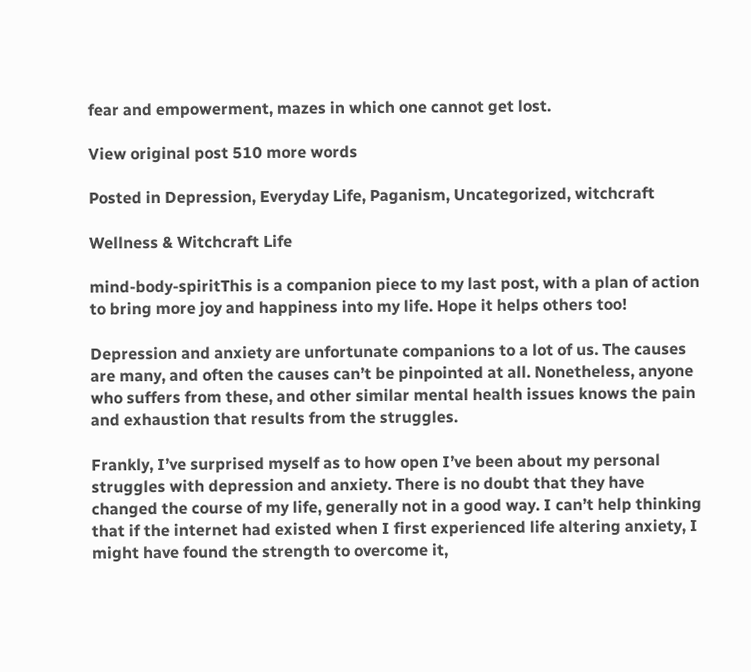fear and empowerment, mazes in which one cannot get lost.

View original post 510 more words

Posted in Depression, Everyday Life, Paganism, Uncategorized, witchcraft

Wellness & Witchcraft Life

mind-body-spiritThis is a companion piece to my last post, with a plan of action to bring more joy and happiness into my life. Hope it helps others too!

Depression and anxiety are unfortunate companions to a lot of us. The causes are many, and often the causes can’t be pinpointed at all. Nonetheless, anyone who suffers from these, and other similar mental health issues knows the pain and exhaustion that results from the struggles.

Frankly, I’ve surprised myself as to how open I’ve been about my personal struggles with depression and anxiety. There is no doubt that they have changed the course of my life, generally not in a good way. I can’t help thinking that if the internet had existed when I first experienced life altering anxiety, I might have found the strength to overcome it,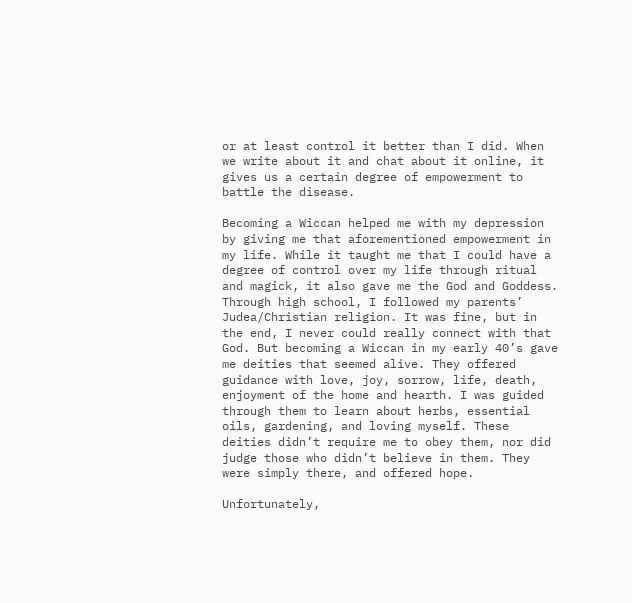or at least control it better than I did. When we write about it and chat about it online, it gives us a certain degree of empowerment to battle the disease.

Becoming a Wiccan helped me with my depression by giving me that aforementioned empowerment in my life. While it taught me that I could have a degree of control over my life through ritual and magick, it also gave me the God and Goddess. Through high school, I followed my parents’ Judea/Christian religion. It was fine, but in the end, I never could really connect with that God. But becoming a Wiccan in my early 40’s gave me deities that seemed alive. They offered guidance with love, joy, sorrow, life, death, enjoyment of the home and hearth. I was guided through them to learn about herbs, essential oils, gardening, and loving myself. These deities didn’t require me to obey them, nor did judge those who didn’t believe in them. They were simply there, and offered hope.

Unfortunately,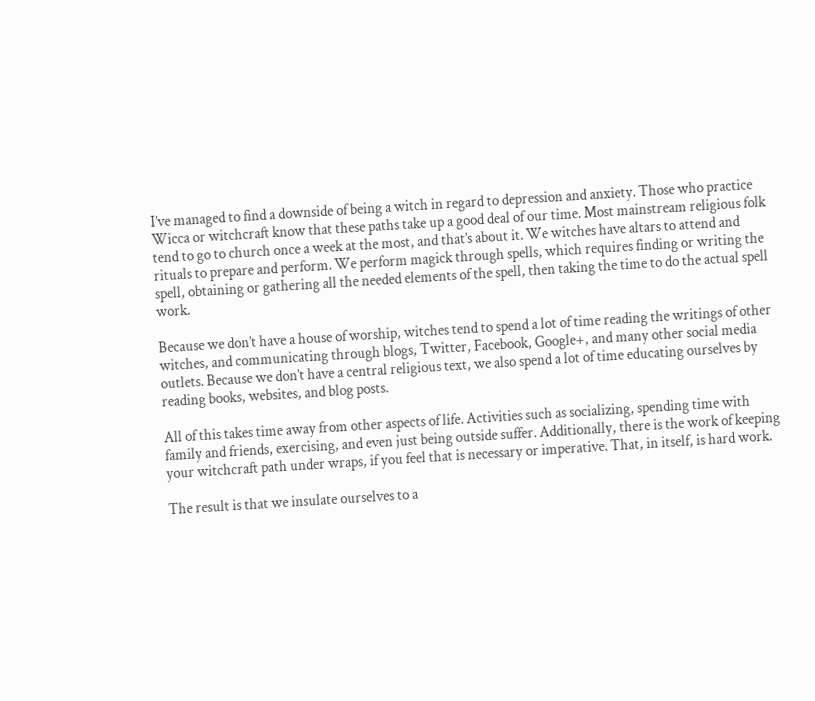I’ve managed to find a downside of being a witch in regard to depression and anxiety. Those who practice Wicca or witchcraft know that these paths take up a good deal of our time. Most mainstream religious folk tend to go to church once a week at the most, and that’s about it. We witches have altars to attend and rituals to prepare and perform. We perform magick through spells, which requires finding or writing the spell, obtaining or gathering all the needed elements of the spell, then taking the time to do the actual spell work.

Because we don’t have a house of worship, witches tend to spend a lot of time reading the writings of other witches, and communicating through blogs, Twitter, Facebook, Google+, and many other social media outlets. Because we don’t have a central religious text, we also spend a lot of time educating ourselves by reading books, websites, and blog posts.

All of this takes time away from other aspects of life. Activities such as socializing, spending time with family and friends, exercising, and even just being outside suffer. Additionally, there is the work of keeping your witchcraft path under wraps, if you feel that is necessary or imperative. That, in itself, is hard work.

The result is that we insulate ourselves to a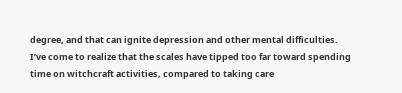degree, and that can ignite depression and other mental difficulties. I’ve come to realize that the scales have tipped too far toward spending time on witchcraft activities, compared to taking care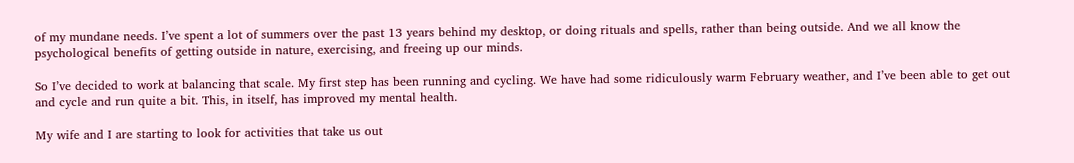of my mundane needs. I’ve spent a lot of summers over the past 13 years behind my desktop, or doing rituals and spells, rather than being outside. And we all know the psychological benefits of getting outside in nature, exercising, and freeing up our minds.

So I’ve decided to work at balancing that scale. My first step has been running and cycling. We have had some ridiculously warm February weather, and I’ve been able to get out and cycle and run quite a bit. This, in itself, has improved my mental health.

My wife and I are starting to look for activities that take us out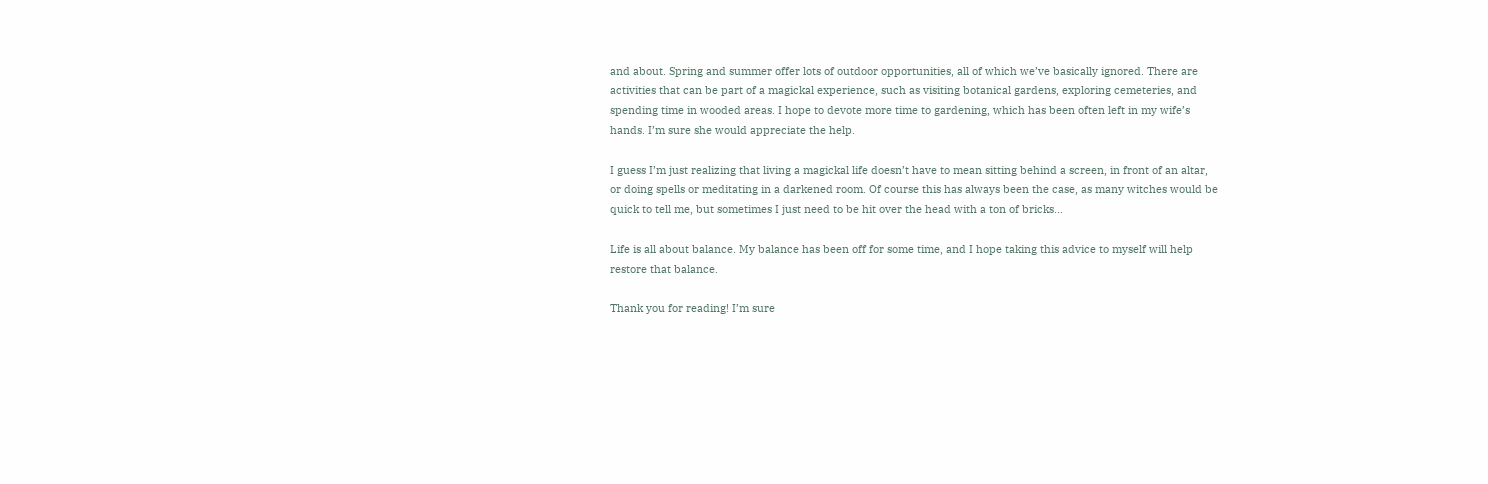and about. Spring and summer offer lots of outdoor opportunities, all of which we’ve basically ignored. There are activities that can be part of a magickal experience, such as visiting botanical gardens, exploring cemeteries, and spending time in wooded areas. I hope to devote more time to gardening, which has been often left in my wife’s hands. I’m sure she would appreciate the help.

I guess I’m just realizing that living a magickal life doesn’t have to mean sitting behind a screen, in front of an altar, or doing spells or meditating in a darkened room. Of course this has always been the case, as many witches would be quick to tell me, but sometimes I just need to be hit over the head with a ton of bricks…

Life is all about balance. My balance has been off for some time, and I hope taking this advice to myself will help restore that balance.

Thank you for reading! I’m sure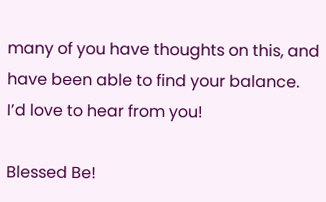many of you have thoughts on this, and have been able to find your balance. I’d love to hear from you!

Blessed Be!